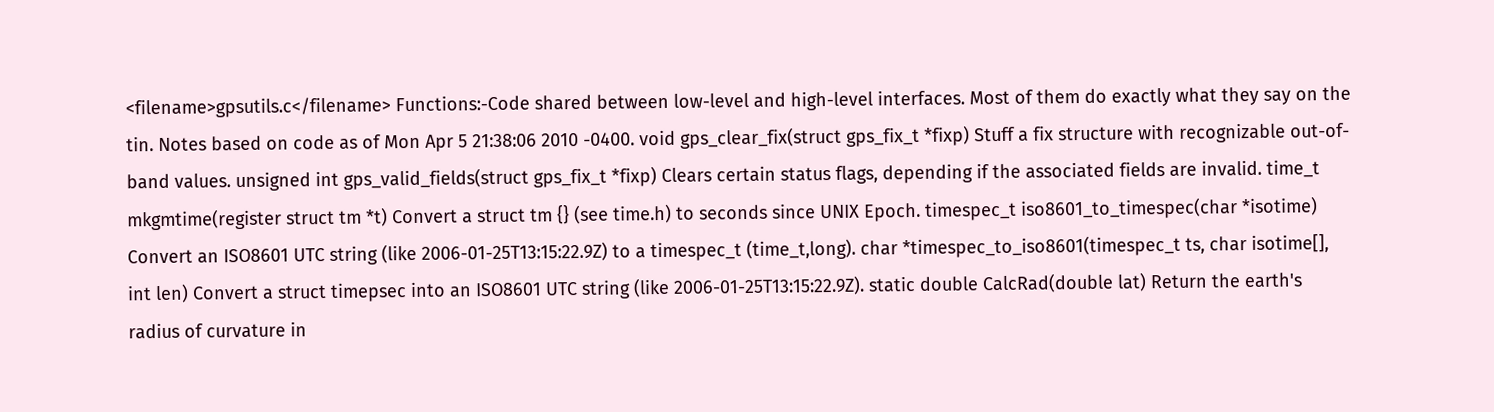<filename>gpsutils.c</filename> Functions:-Code shared between low-level and high-level interfaces. Most of them do exactly what they say on the tin. Notes based on code as of Mon Apr 5 21:38:06 2010 -0400. void gps_clear_fix(struct gps_fix_t *fixp) Stuff a fix structure with recognizable out-of-band values. unsigned int gps_valid_fields(struct gps_fix_t *fixp) Clears certain status flags, depending if the associated fields are invalid. time_t mkgmtime(register struct tm *t) Convert a struct tm {} (see time.h) to seconds since UNIX Epoch. timespec_t iso8601_to_timespec(char *isotime) Convert an ISO8601 UTC string (like 2006-01-25T13:15:22.9Z) to a timespec_t (time_t,long). char *timespec_to_iso8601(timespec_t ts, char isotime[], int len) Convert a struct timepsec into an ISO8601 UTC string (like 2006-01-25T13:15:22.9Z). static double CalcRad(double lat) Return the earth's radius of curvature in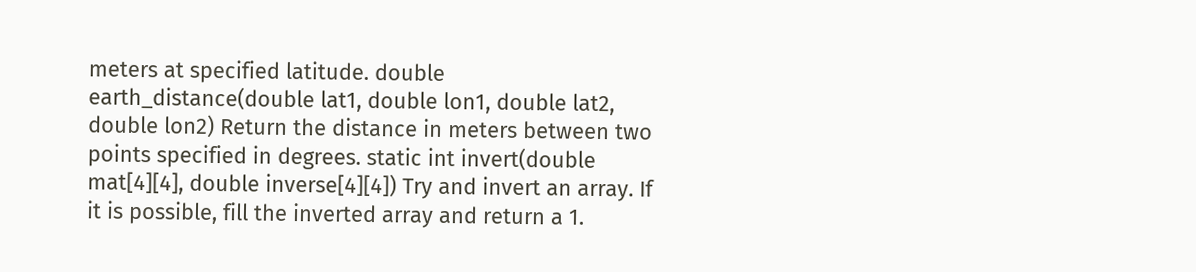meters at specified latitude. double earth_distance(double lat1, double lon1, double lat2, double lon2) Return the distance in meters between two points specified in degrees. static int invert(double mat[4][4], double inverse[4][4]) Try and invert an array. If it is possible, fill the inverted array and return a 1.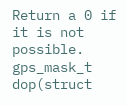Return a 0 if it is not possible. gps_mask_t dop(struct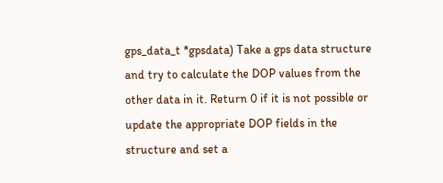gps_data_t *gpsdata) Take a gps data structure and try to calculate the DOP values from the other data in it. Return 0 if it is not possible or update the appropriate DOP fields in the structure and set a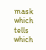mask which tells which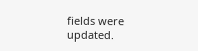fields were updated.